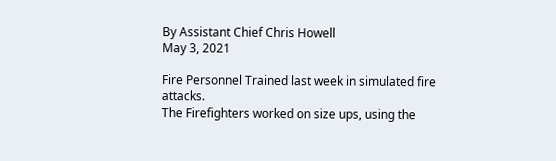By Assistant Chief Chris Howell
May 3, 2021

Fire Personnel Trained last week in simulated fire attacks.
The Firefighters worked on size ups, using the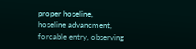proper hoseline,
hoseline advancment, forcable entry, observing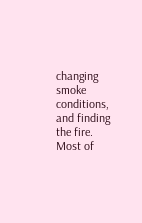changing smoke
conditions, and finding the fire. Most of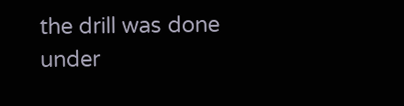the drill was done under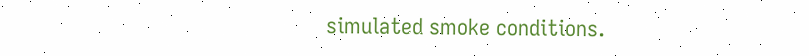simulated smoke conditions.